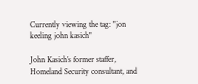Currently viewing the tag: "jon keeling john kasich"

John Kasich’s former staffer, Homeland Security consultant, and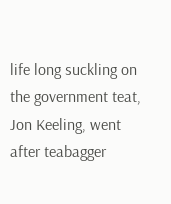life long suckling on the government teat, Jon Keeling, went after teabagger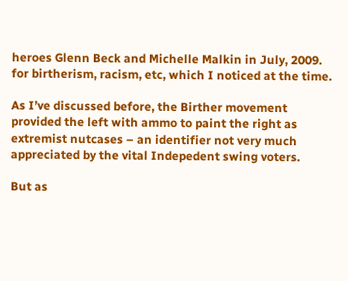heroes Glenn Beck and Michelle Malkin in July, 2009. for birtherism, racism, etc, which I noticed at the time.

As I’ve discussed before, the Birther movement provided the left with ammo to paint the right as extremist nutcases – an identifier not very much appreciated by the vital Indepedent swing voters.

But as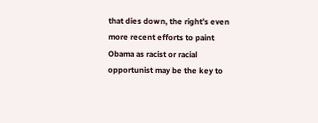that dies down, the right’s even more recent efforts to paint Obama as racist or racial opportunist may be the key to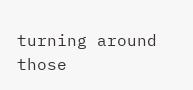turning around those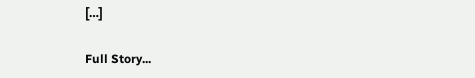[…]

Full Story...